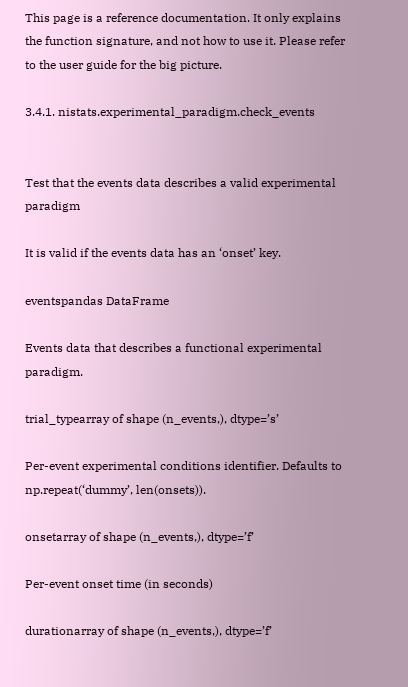This page is a reference documentation. It only explains the function signature, and not how to use it. Please refer to the user guide for the big picture.

3.4.1. nistats.experimental_paradigm.check_events


Test that the events data describes a valid experimental paradigm

It is valid if the events data has an ‘onset’ key.

eventspandas DataFrame

Events data that describes a functional experimental paradigm.

trial_typearray of shape (n_events,), dtype=’s’

Per-event experimental conditions identifier. Defaults to np.repeat(‘dummy’, len(onsets)).

onsetarray of shape (n_events,), dtype=’f’

Per-event onset time (in seconds)

durationarray of shape (n_events,), dtype=’f’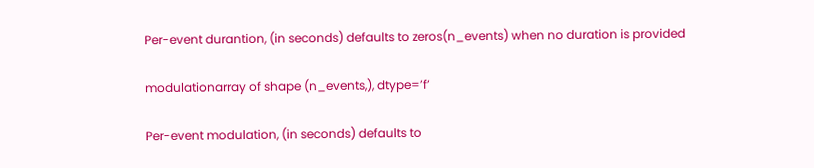Per-event durantion, (in seconds) defaults to zeros(n_events) when no duration is provided

modulationarray of shape (n_events,), dtype=’f’

Per-event modulation, (in seconds) defaults to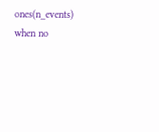ones(n_events) when no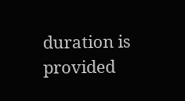duration is provided